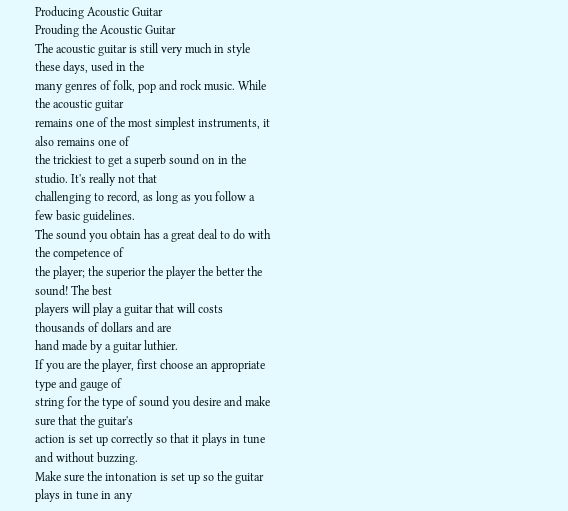Producing Acoustic Guitar
Prouding the Acoustic Guitar
The acoustic guitar is still very much in style these days, used in the
many genres of folk, pop and rock music. While the acoustic guitar
remains one of the most simplest instruments, it also remains one of
the trickiest to get a superb sound on in the studio. It's really not that
challenging to record, as long as you follow a few basic guidelines.
The sound you obtain has a great deal to do with the competence of
the player; the superior the player the better the sound! The best
players will play a guitar that will costs thousands of dollars and are
hand made by a guitar luthier.
If you are the player, first choose an appropriate type and gauge of
string for the type of sound you desire and make sure that the guitar's
action is set up correctly so that it plays in tune and without buzzing.
Make sure the intonation is set up so the guitar plays in tune in any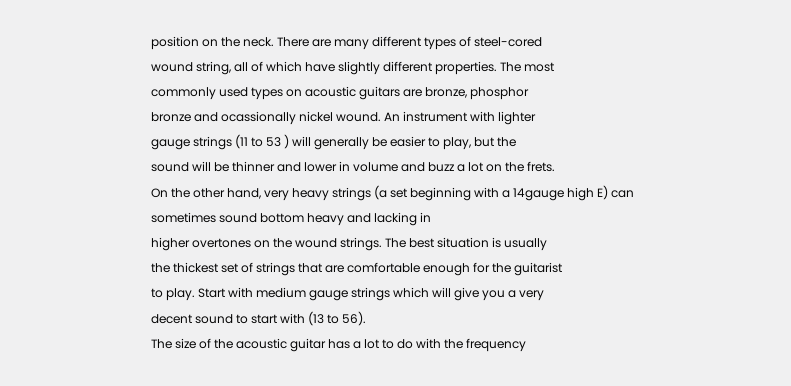position on the neck. There are many different types of steel-cored
wound string, all of which have slightly different properties. The most
commonly used types on acoustic guitars are bronze, phosphor
bronze and ocassionally nickel wound. An instrument with lighter
gauge strings (11 to 53 ) will generally be easier to play, but the
sound will be thinner and lower in volume and buzz a lot on the frets.
On the other hand, very heavy strings (a set beginning with a 14gauge high E) can sometimes sound bottom heavy and lacking in
higher overtones on the wound strings. The best situation is usually
the thickest set of strings that are comfortable enough for the guitarist
to play. Start with medium gauge strings which will give you a very
decent sound to start with (13 to 56).
The size of the acoustic guitar has a lot to do with the frequency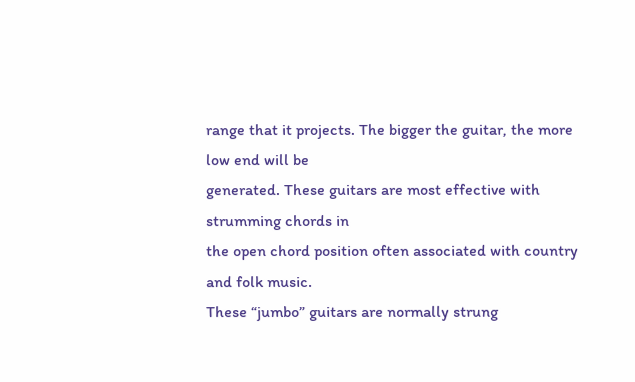range that it projects. The bigger the guitar, the more low end will be
generated. These guitars are most effective with strumming chords in
the open chord position often associated with country and folk music.
These “jumbo” guitars are normally strung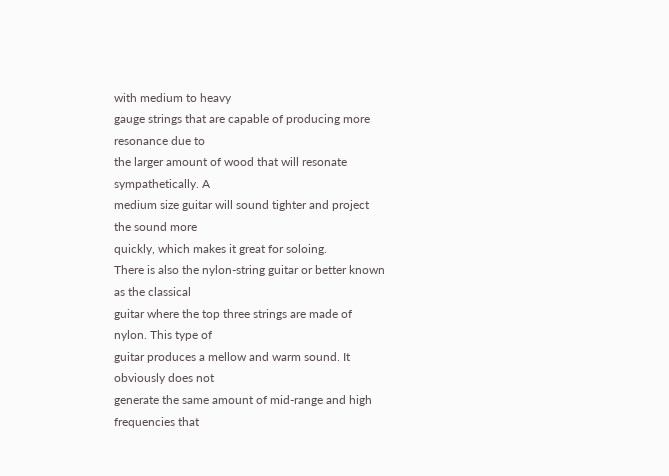with medium to heavy
gauge strings that are capable of producing more resonance due to
the larger amount of wood that will resonate sympathetically. A
medium size guitar will sound tighter and project the sound more
quickly, which makes it great for soloing.
There is also the nylon-string guitar or better known as the classical
guitar where the top three strings are made of nylon. This type of
guitar produces a mellow and warm sound. It obviously does not
generate the same amount of mid-range and high frequencies that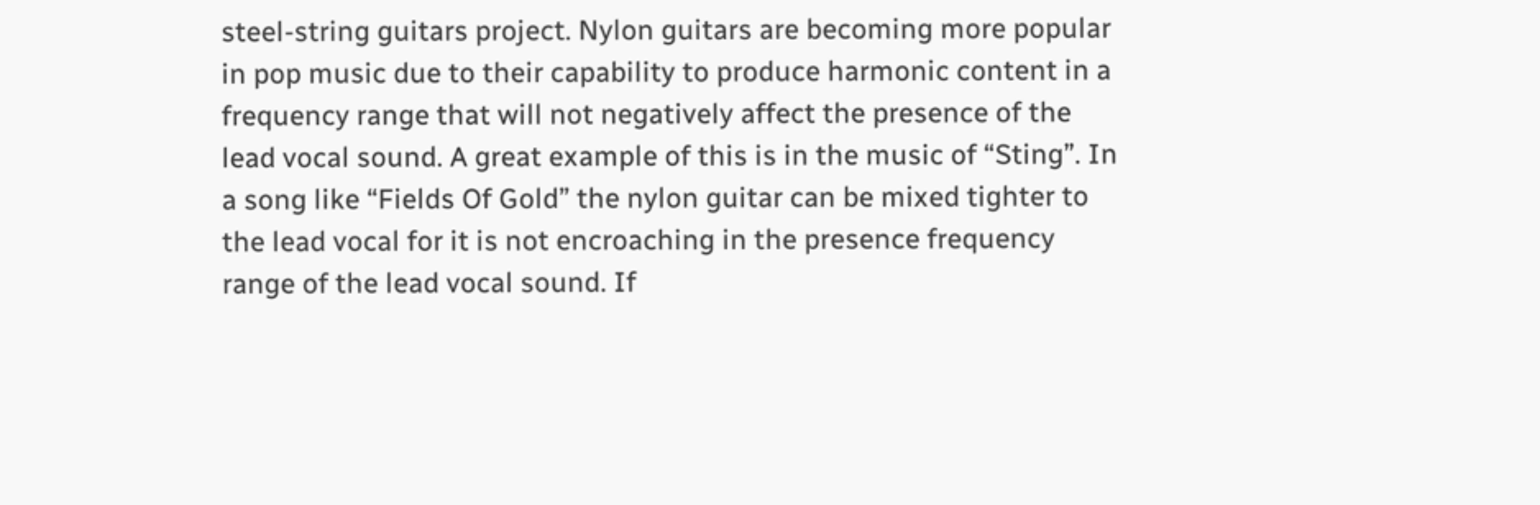steel-string guitars project. Nylon guitars are becoming more popular
in pop music due to their capability to produce harmonic content in a
frequency range that will not negatively affect the presence of the
lead vocal sound. A great example of this is in the music of “Sting”. In
a song like “Fields Of Gold” the nylon guitar can be mixed tighter to
the lead vocal for it is not encroaching in the presence frequency
range of the lead vocal sound. If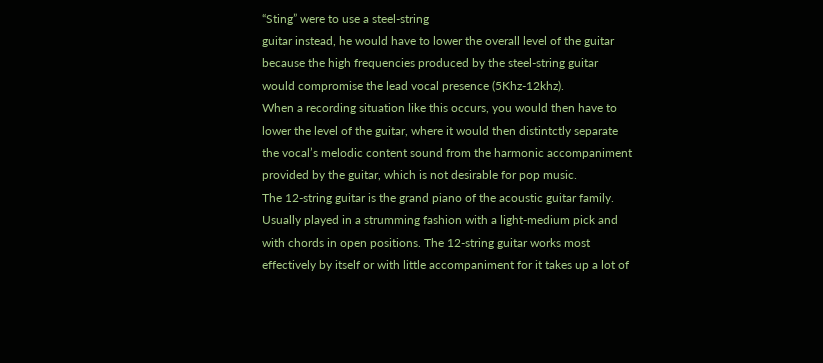“Sting” were to use a steel-string
guitar instead, he would have to lower the overall level of the guitar
because the high frequencies produced by the steel-string guitar
would compromise the lead vocal presence (5Khz-12khz).
When a recording situation like this occurs, you would then have to
lower the level of the guitar, where it would then distintctly separate
the vocal’s melodic content sound from the harmonic accompaniment
provided by the guitar, which is not desirable for pop music.
The 12-string guitar is the grand piano of the acoustic guitar family.
Usually played in a strumming fashion with a light-medium pick and
with chords in open positions. The 12-string guitar works most
effectively by itself or with little accompaniment for it takes up a lot of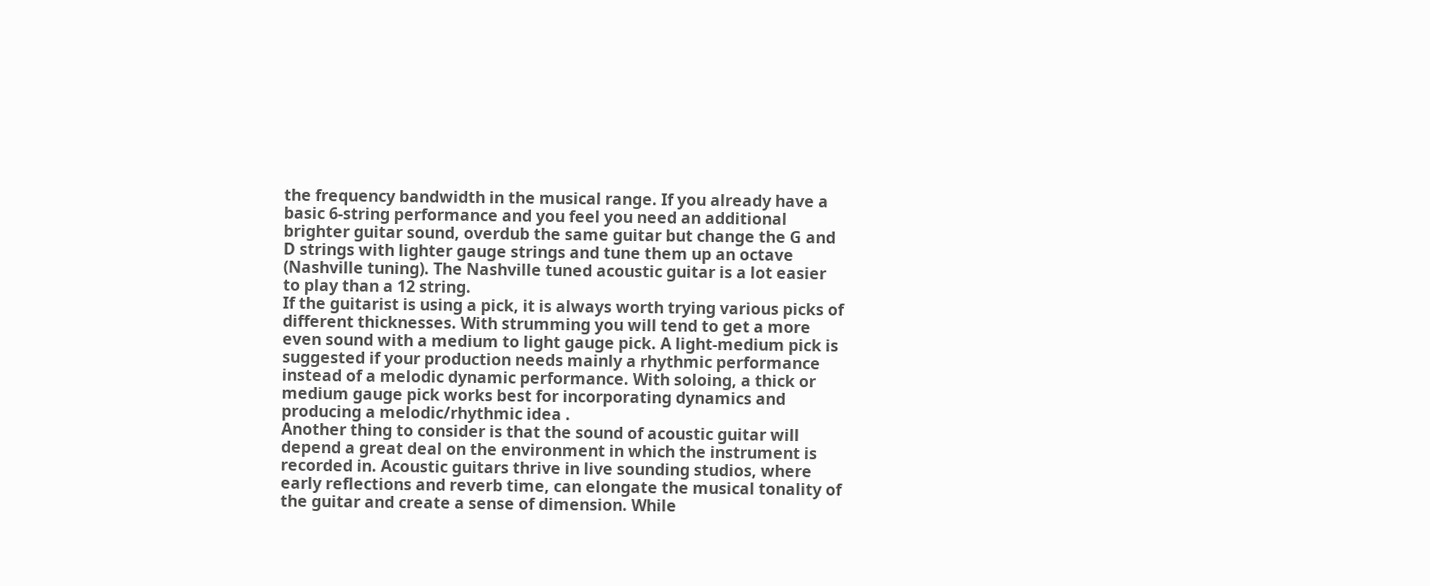the frequency bandwidth in the musical range. If you already have a
basic 6-string performance and you feel you need an additional
brighter guitar sound, overdub the same guitar but change the G and
D strings with lighter gauge strings and tune them up an octave
(Nashville tuning). The Nashville tuned acoustic guitar is a lot easier
to play than a 12 string.
If the guitarist is using a pick, it is always worth trying various picks of
different thicknesses. With strumming you will tend to get a more
even sound with a medium to light gauge pick. A light-medium pick is
suggested if your production needs mainly a rhythmic performance
instead of a melodic dynamic performance. With soloing, a thick or
medium gauge pick works best for incorporating dynamics and
producing a melodic/rhythmic idea .
Another thing to consider is that the sound of acoustic guitar will
depend a great deal on the environment in which the instrument is
recorded in. Acoustic guitars thrive in live sounding studios, where
early reflections and reverb time, can elongate the musical tonality of
the guitar and create a sense of dimension. While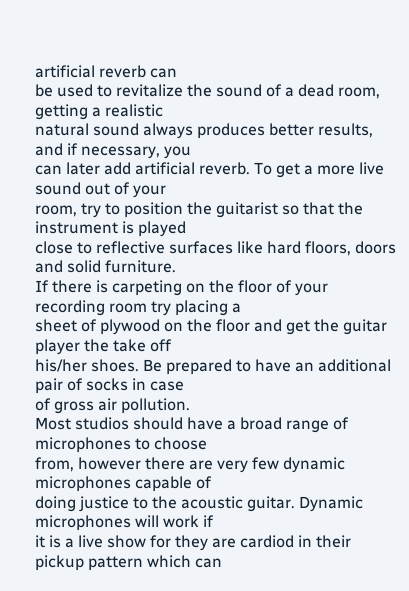artificial reverb can
be used to revitalize the sound of a dead room, getting a realistic
natural sound always produces better results, and if necessary, you
can later add artificial reverb. To get a more live sound out of your
room, try to position the guitarist so that the instrument is played
close to reflective surfaces like hard floors, doors and solid furniture.
If there is carpeting on the floor of your recording room try placing a
sheet of plywood on the floor and get the guitar player the take off
his/her shoes. Be prepared to have an additional pair of socks in case
of gross air pollution.
Most studios should have a broad range of microphones to choose
from, however there are very few dynamic microphones capable of
doing justice to the acoustic guitar. Dynamic microphones will work if
it is a live show for they are cardiod in their pickup pattern which can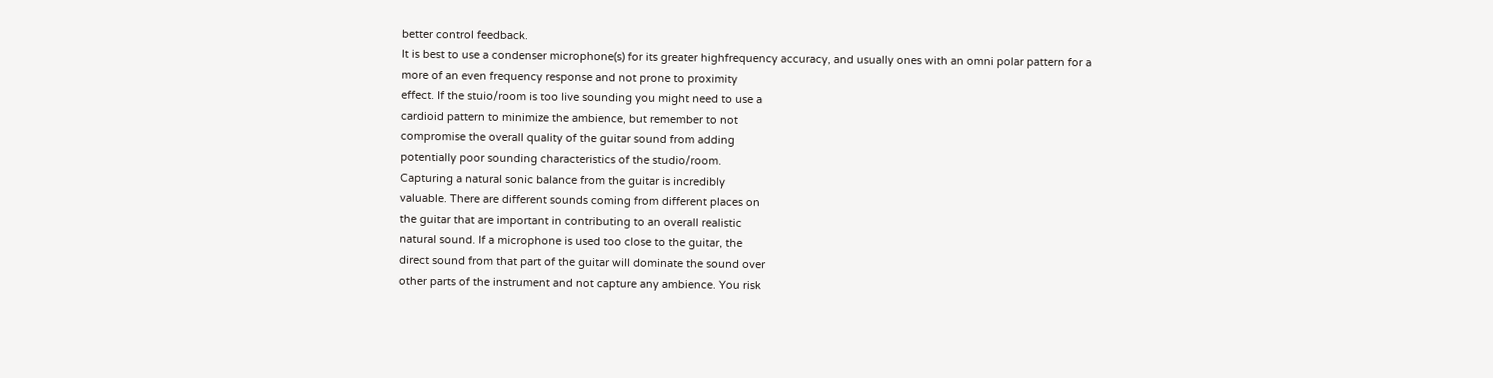better control feedback.
It is best to use a condenser microphone(s) for its greater highfrequency accuracy, and usually ones with an omni polar pattern for a
more of an even frequency response and not prone to proximity
effect. If the stuio/room is too live sounding you might need to use a
cardioid pattern to minimize the ambience, but remember to not
compromise the overall quality of the guitar sound from adding
potentially poor sounding characteristics of the studio/room.
Capturing a natural sonic balance from the guitar is incredibly
valuable. There are different sounds coming from different places on
the guitar that are important in contributing to an overall realistic
natural sound. If a microphone is used too close to the guitar, the
direct sound from that part of the guitar will dominate the sound over
other parts of the instrument and not capture any ambience. You risk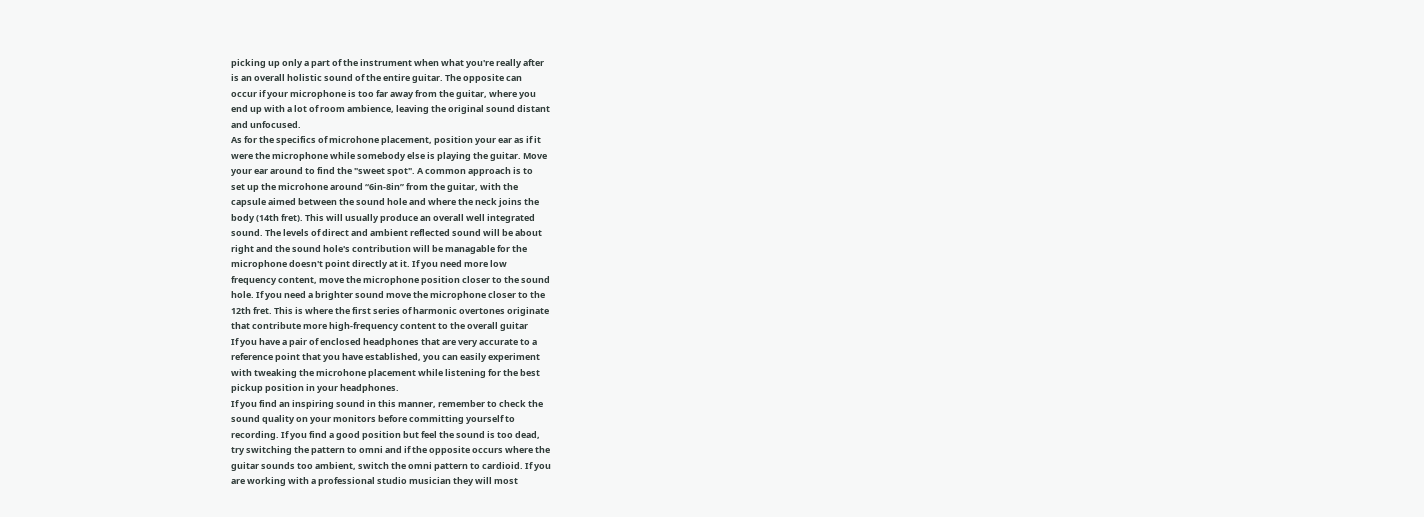picking up only a part of the instrument when what you're really after
is an overall holistic sound of the entire guitar. The opposite can
occur if your microphone is too far away from the guitar, where you
end up with a lot of room ambience, leaving the original sound distant
and unfocused.
As for the specifics of microhone placement, position your ear as if it
were the microphone while somebody else is playing the guitar. Move
your ear around to find the "sweet spot". A common approach is to
set up the microhone around “6in-8in” from the guitar, with the
capsule aimed between the sound hole and where the neck joins the
body (14th fret). This will usually produce an overall well integrated
sound. The levels of direct and ambient reflected sound will be about
right and the sound hole's contribution will be managable for the
microphone doesn't point directly at it. If you need more low
frequency content, move the microphone position closer to the sound
hole. If you need a brighter sound move the microphone closer to the
12th fret. This is where the first series of harmonic overtones originate
that contribute more high-frequency content to the overall guitar
If you have a pair of enclosed headphones that are very accurate to a
reference point that you have established, you can easily experiment
with tweaking the microhone placement while listening for the best
pickup position in your headphones.
If you find an inspiring sound in this manner, remember to check the
sound quality on your monitors before committing yourself to
recording. If you find a good position but feel the sound is too dead,
try switching the pattern to omni and if the opposite occurs where the
guitar sounds too ambient, switch the omni pattern to cardioid. If you
are working with a professional studio musician they will most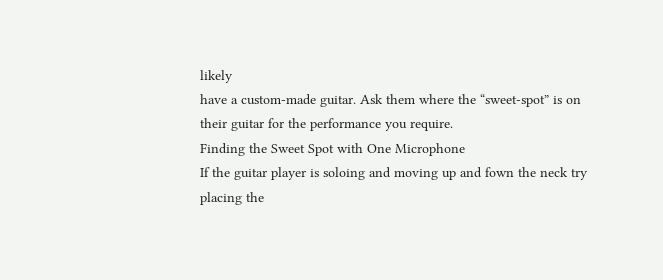likely
have a custom-made guitar. Ask them where the “sweet-spot” is on
their guitar for the performance you require.
Finding the Sweet Spot with One Microphone
If the guitar player is soloing and moving up and fown the neck try
placing the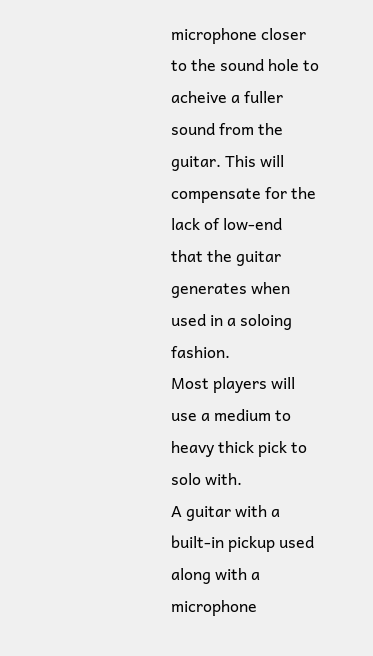microphone closer to the sound hole to acheive a fuller
sound from the guitar. This will compensate for the lack of low-end
that the guitar generates when used in a soloing fashion.
Most players will use a medium to heavy thick pick to solo with.
A guitar with a built-in pickup used along with a microphone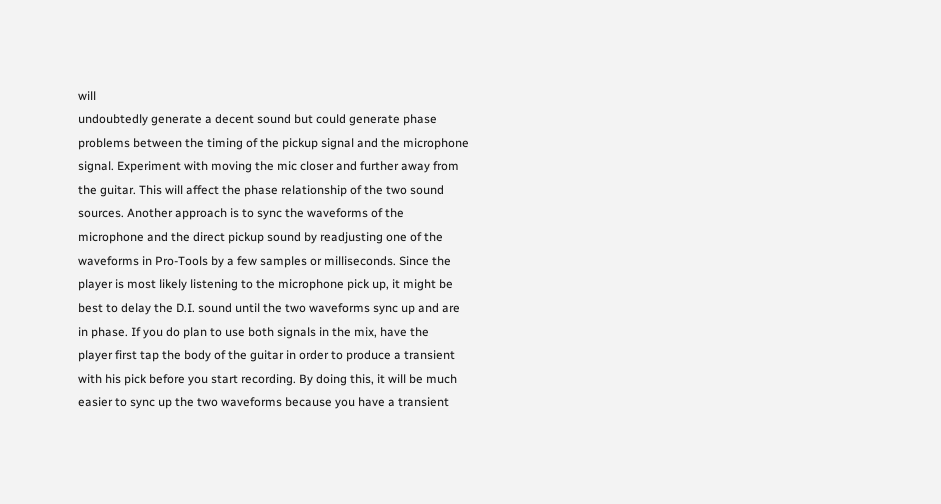will
undoubtedly generate a decent sound but could generate phase
problems between the timing of the pickup signal and the microphone
signal. Experiment with moving the mic closer and further away from
the guitar. This will affect the phase relationship of the two sound
sources. Another approach is to sync the waveforms of the
microphone and the direct pickup sound by readjusting one of the
waveforms in Pro-Tools by a few samples or milliseconds. Since the
player is most likely listening to the microphone pick up, it might be
best to delay the D.I. sound until the two waveforms sync up and are
in phase. If you do plan to use both signals in the mix, have the
player first tap the body of the guitar in order to produce a transient
with his pick before you start recording. By doing this, it will be much
easier to sync up the two waveforms because you have a transient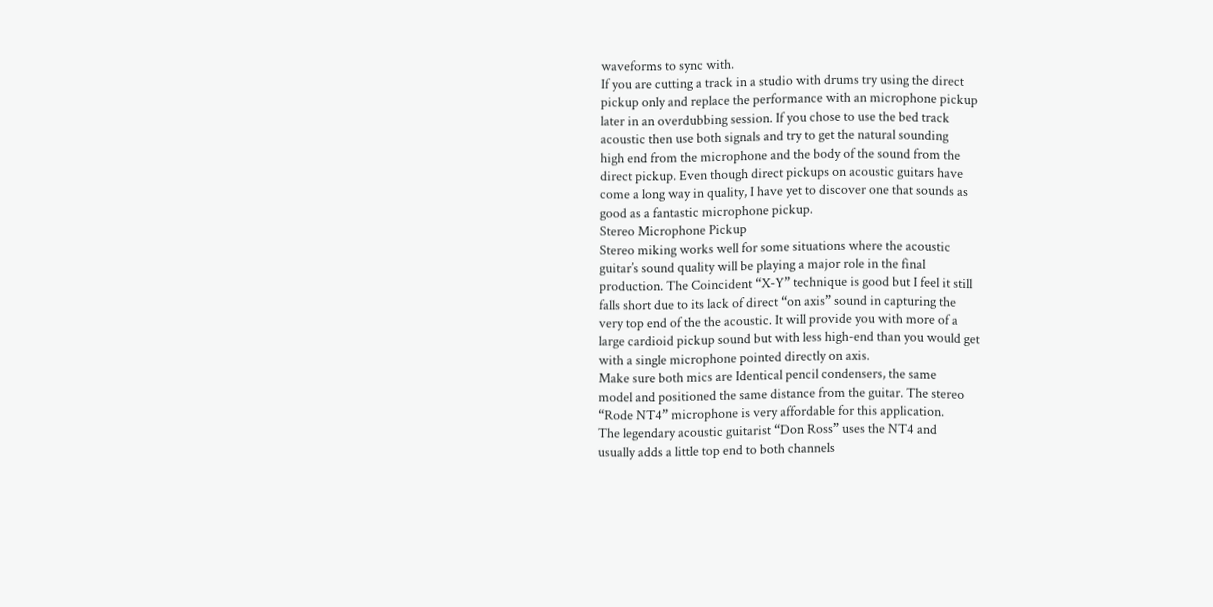waveforms to sync with.
If you are cutting a track in a studio with drums try using the direct
pickup only and replace the performance with an microphone pickup
later in an overdubbing session. If you chose to use the bed track
acoustic then use both signals and try to get the natural sounding
high end from the microphone and the body of the sound from the
direct pickup. Even though direct pickups on acoustic guitars have
come a long way in quality, I have yet to discover one that sounds as
good as a fantastic microphone pickup.
Stereo Microphone Pickup
Stereo miking works well for some situations where the acoustic
guitar’s sound quality will be playing a major role in the final
production. The Coincident “X-Y” technique is good but I feel it still
falls short due to its lack of direct “on axis” sound in capturing the
very top end of the the acoustic. It will provide you with more of a
large cardioid pickup sound but with less high-end than you would get
with a single microphone pointed directly on axis.
Make sure both mics are Identical pencil condensers, the same
model and positioned the same distance from the guitar. The stereo
“Rode NT4” microphone is very affordable for this application.
The legendary acoustic guitarist “Don Ross” uses the NT4 and
usually adds a little top end to both channels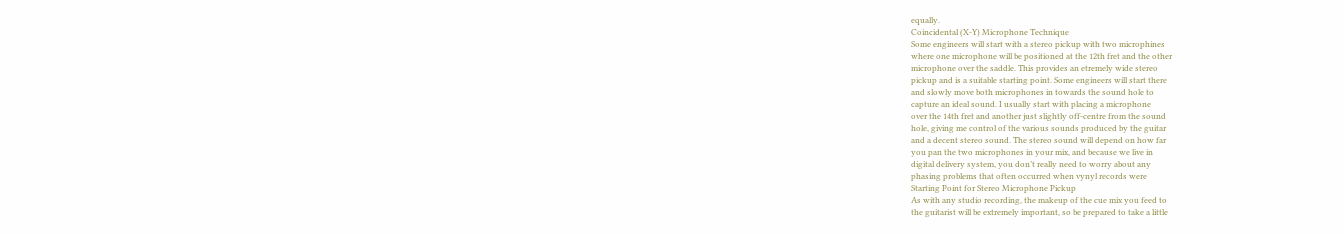equally.
Coincidental (X-Y) Microphone Technique
Some engineers will start with a stereo pickup with two microphines
where one microphone will be positioned at the 12th fret and the other
microphone over the saddle. This provides an etremely wide stereo
pickup and is a suitable starting point. Some engineers will start there
and slowly move both microphones in towards the sound hole to
capture an ideal sound. I usually start with placing a microphone
over the 14th fret and another just slightly off-centre from the sound
hole, giving me control of the various sounds produced by the guitar
and a decent stereo sound. The stereo sound will depend on how far
you pan the two microphones in your mix, and because we live in
digital delivery system, you don’t really need to worry about any
phasing problems that often occurred when vynyl records were
Starting Point for Stereo Microphone Pickup
As with any studio recording, the makeup of the cue mix you feed to
the guitarist will be extremely important, so be prepared to take a little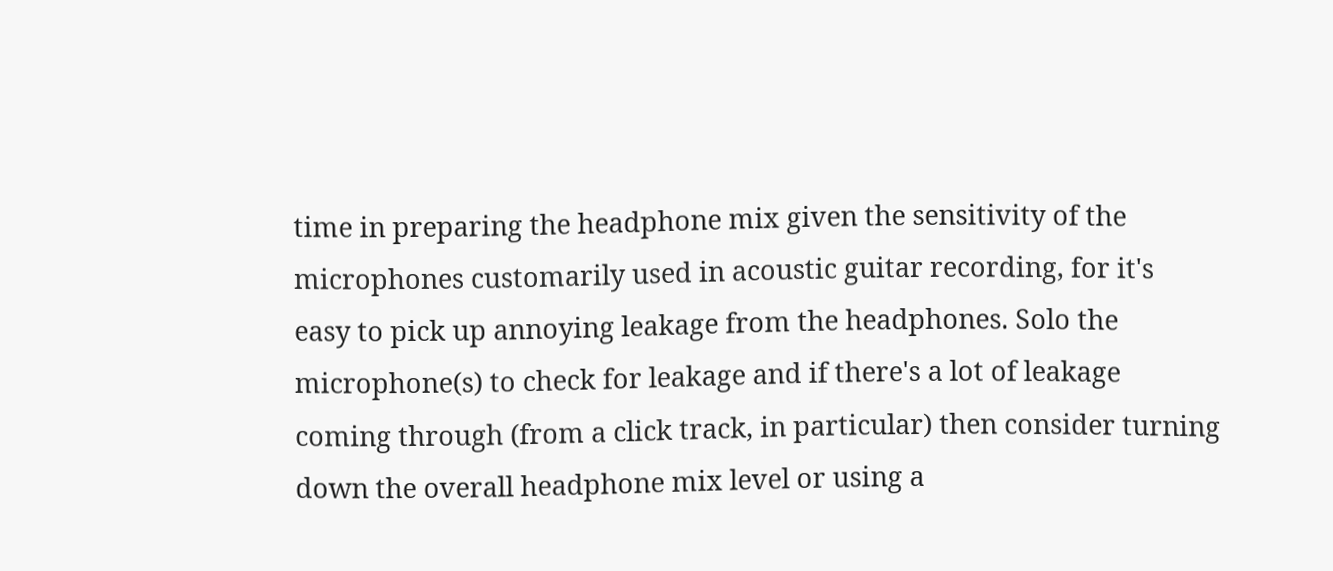time in preparing the headphone mix given the sensitivity of the
microphones customarily used in acoustic guitar recording, for it's
easy to pick up annoying leakage from the headphones. Solo the
microphone(s) to check for leakage and if there's a lot of leakage
coming through (from a click track, in particular) then consider turning
down the overall headphone mix level or using a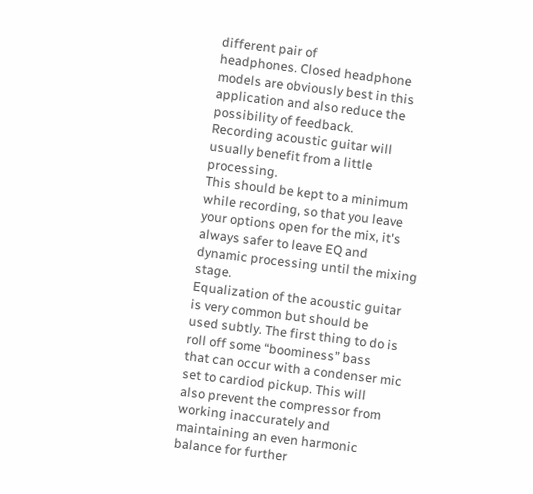different pair of
headphones. Closed headphone models are obviously best in this
application and also reduce the possibility of feedback.
Recording acoustic guitar will usually benefit from a little processing.
This should be kept to a minimum while recording, so that you leave
your options open for the mix, it's always safer to leave EQ and
dynamic processing until the mixing stage.
Equalization of the acoustic guitar is very common but should be
used subtly. The first thing to do is roll off some “boominess” bass
that can occur with a condenser mic set to cardiod pickup. This will
also prevent the compressor from working inaccurately and
maintaining an even harmonic balance for further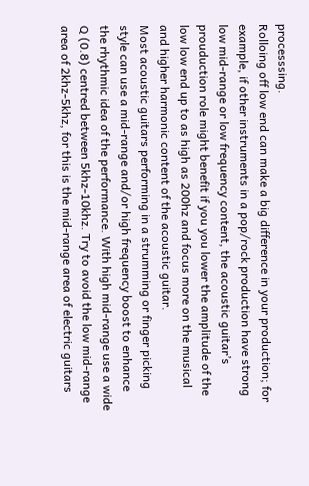processsing.
Rolloing off low end can make a big difference in your production; for
example, if other instruments in a pop/rock production have strong
low mid-range or low frequency content, the acoustic guitar’s
prouduction role might benefit if you you lower the amplitude of the
low low end up to as high as 200hz and focus more on the musical
and higher harmonic content of the acoustic guitar.
Most acoustic guitars performing in a strumming or finger picking
style can use a mid-range and/or high frequency boost to enhance
the rhythmic idea of the performance. With high mid-range use a wide
Q (0.8) centred between 5khz-10khz. Try to avoid the low mid-range
area of 2khz-5khz, for this is the mid-range area of electric guitars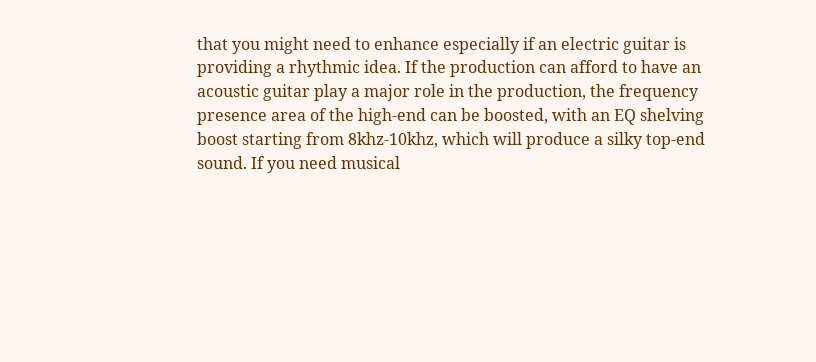that you might need to enhance especially if an electric guitar is
providing a rhythmic idea. If the production can afford to have an
acoustic guitar play a major role in the production, the frequency
presence area of the high-end can be boosted, with an EQ shelving
boost starting from 8khz-10khz, which will produce a silky top-end
sound. If you need musical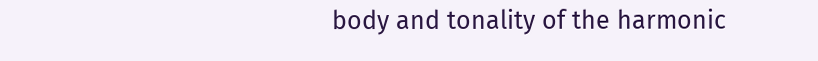body and tonality of the harmonic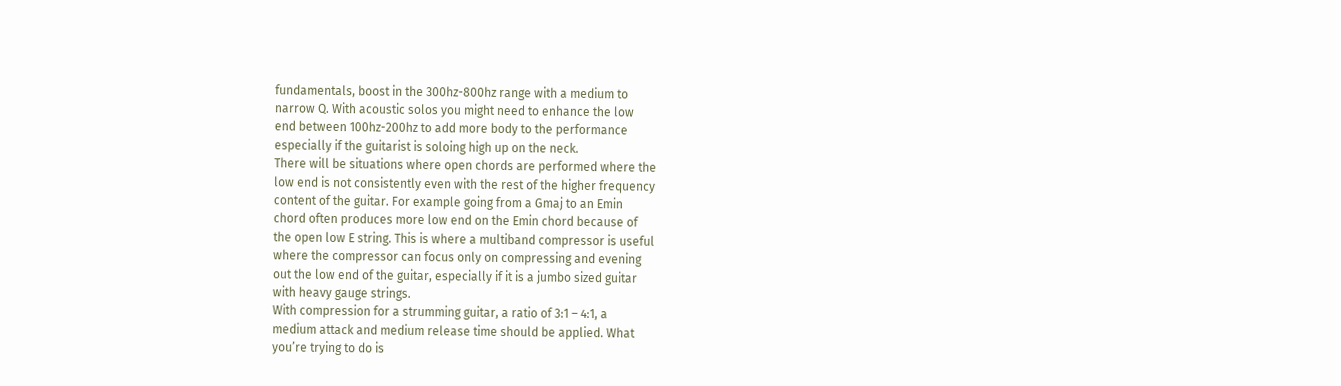fundamentals, boost in the 300hz-800hz range with a medium to
narrow Q. With acoustic solos you might need to enhance the low
end between 100hz-200hz to add more body to the performance
especially if the guitarist is soloing high up on the neck.
There will be situations where open chords are performed where the
low end is not consistently even with the rest of the higher frequency
content of the guitar. For example going from a Gmaj to an Emin
chord often produces more low end on the Emin chord because of
the open low E string. This is where a multiband compressor is useful
where the compressor can focus only on compressing and evening
out the low end of the guitar, especially if it is a jumbo sized guitar
with heavy gauge strings.
With compression for a strumming guitar, a ratio of 3:1 – 4:1, a
medium attack and medium release time should be applied. What
you’re trying to do is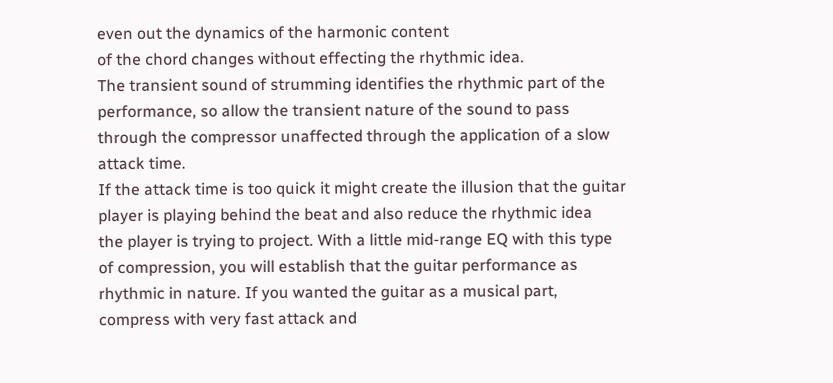even out the dynamics of the harmonic content
of the chord changes without effecting the rhythmic idea.
The transient sound of strumming identifies the rhythmic part of the
performance, so allow the transient nature of the sound to pass
through the compressor unaffected through the application of a slow
attack time.
If the attack time is too quick it might create the illusion that the guitar
player is playing behind the beat and also reduce the rhythmic idea
the player is trying to project. With a little mid-range EQ with this type
of compression, you will establish that the guitar performance as
rhythmic in nature. If you wanted the guitar as a musical part,
compress with very fast attack and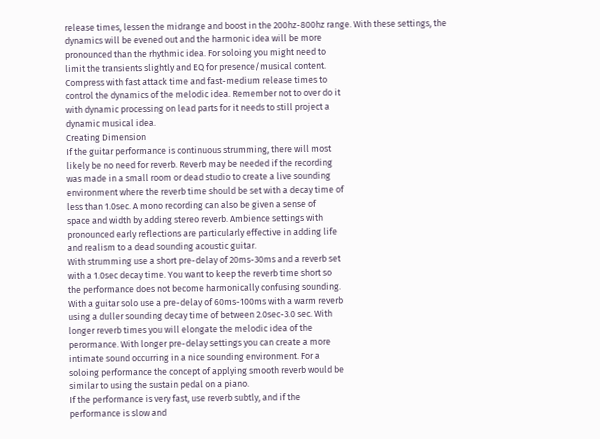release times, lessen the midrange and boost in the 200hz-800hz range. With these settings, the
dynamics will be evened out and the harmonic idea will be more
pronounced than the rhythmic idea. For soloing you might need to
limit the transients slightly and EQ for presence/musical content.
Compress with fast attack time and fast-medium release times to
control the dynamics of the melodic idea. Remember not to over do it
with dynamic processing on lead parts for it needs to still project a
dynamic musical idea.
Creating Dimension
If the guitar performance is continuous strumming, there will most
likely be no need for reverb. Reverb may be needed if the recording
was made in a small room or dead studio to create a live sounding
environment where the reverb time should be set with a decay time of
less than 1.0sec. A mono recording can also be given a sense of
space and width by adding stereo reverb. Ambience settings with
pronounced early reflections are particularly effective in adding life
and realism to a dead sounding acoustic guitar.
With strumming use a short pre-delay of 20ms-30ms and a reverb set
with a 1.0sec decay time. You want to keep the reverb time short so
the performance does not become harmonically confusing sounding.
With a guitar solo use a pre-delay of 60ms-100ms with a warm reverb
using a duller sounding decay time of between 2.0sec-3.0 sec. With
longer reverb times you will elongate the melodic idea of the
perormance. With longer pre-delay settings you can create a more
intimate sound occurring in a nice sounding environment. For a
soloing performance the concept of applying smooth reverb would be
similar to using the sustain pedal on a piano.
If the performance is very fast, use reverb subtly, and if the
performance is slow and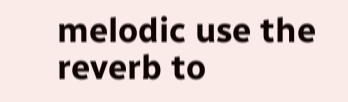melodic use the reverb to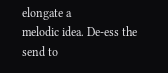elongate a
melodic idea. De-ess the send to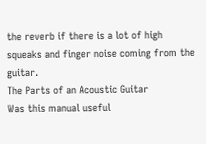the reverb if there is a lot of high
squeaks and finger noise coming from the guitar.
The Parts of an Acoustic Guitar
Was this manual useful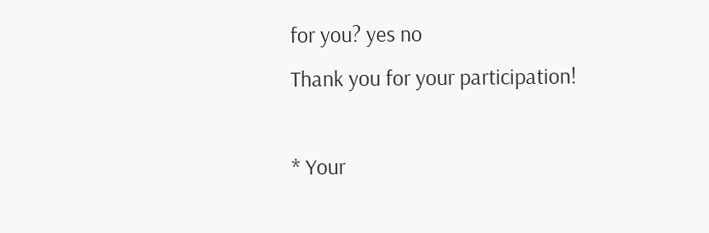for you? yes no
Thank you for your participation!

* Your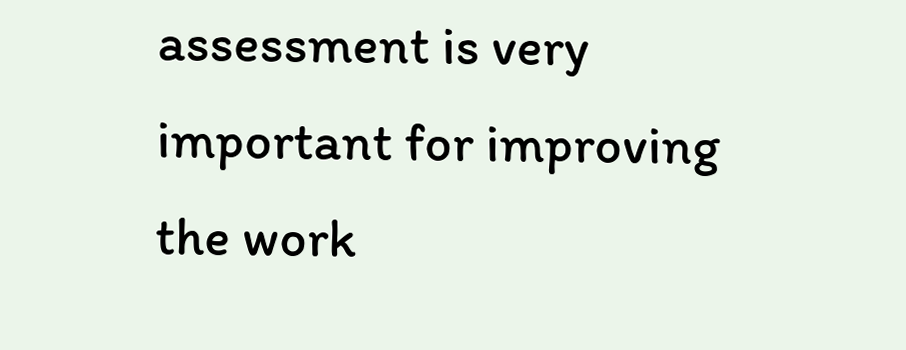assessment is very important for improving the work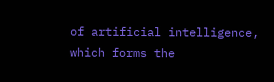of artificial intelligence, which forms the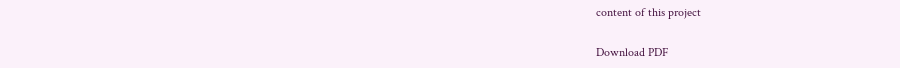content of this project

Download PDF